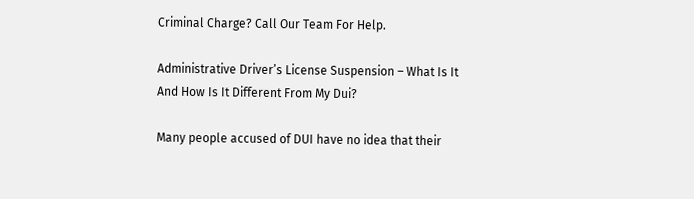Criminal Charge? Call Our Team For Help.

Administrative Driver’s License Suspension – What Is It And How Is It Different From My Dui?

Many people accused of DUI have no idea that their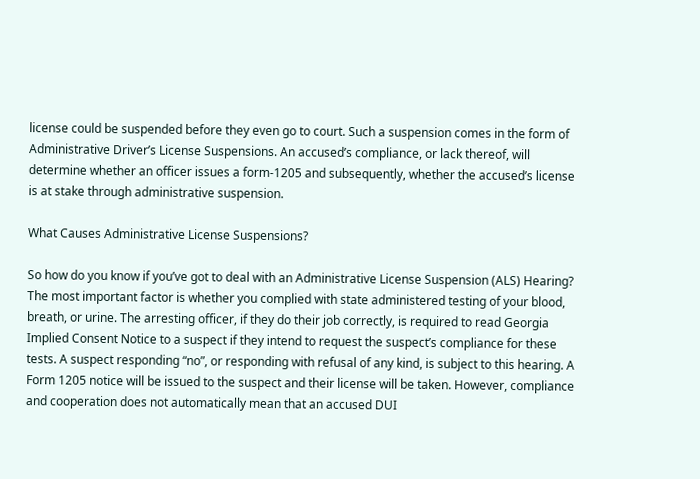license could be suspended before they even go to court. Such a suspension comes in the form of Administrative Driver’s License Suspensions. An accused’s compliance, or lack thereof, will determine whether an officer issues a form-1205 and subsequently, whether the accused’s license is at stake through administrative suspension.

What Causes Administrative License Suspensions?

So how do you know if you’ve got to deal with an Administrative License Suspension (ALS) Hearing? The most important factor is whether you complied with state administered testing of your blood, breath, or urine. The arresting officer, if they do their job correctly, is required to read Georgia Implied Consent Notice to a suspect if they intend to request the suspect’s compliance for these tests. A suspect responding “no”, or responding with refusal of any kind, is subject to this hearing. A Form 1205 notice will be issued to the suspect and their license will be taken. However, compliance and cooperation does not automatically mean that an accused DUI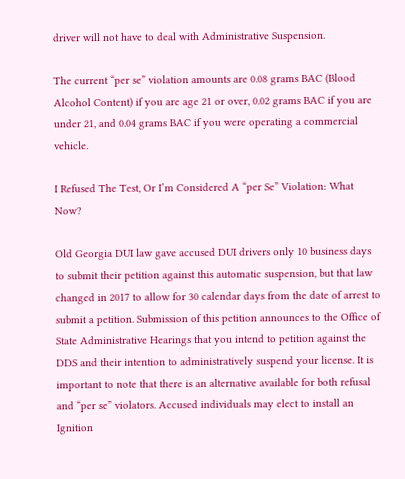driver will not have to deal with Administrative Suspension.

The current “per se” violation amounts are 0.08 grams BAC (Blood Alcohol Content) if you are age 21 or over, 0.02 grams BAC if you are under 21, and 0.04 grams BAC if you were operating a commercial vehicle.

I Refused The Test, Or I’m Considered A “per Se” Violation: What Now?

Old Georgia DUI law gave accused DUI drivers only 10 business days to submit their petition against this automatic suspension, but that law changed in 2017 to allow for 30 calendar days from the date of arrest to submit a petition. Submission of this petition announces to the Office of State Administrative Hearings that you intend to petition against the DDS and their intention to administratively suspend your license. It is important to note that there is an alternative available for both refusal and “per se” violators. Accused individuals may elect to install an Ignition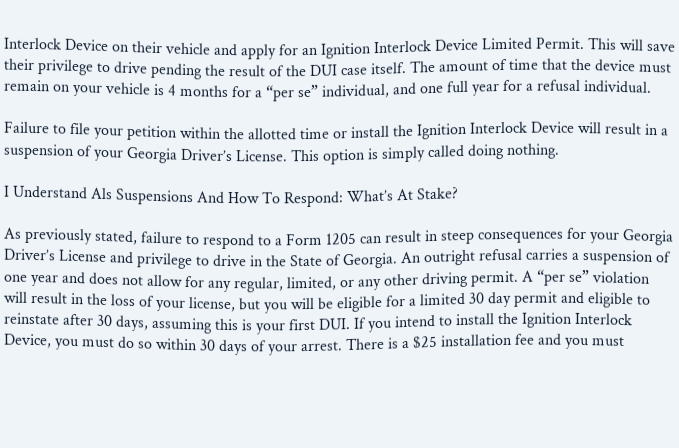Interlock Device on their vehicle and apply for an Ignition Interlock Device Limited Permit. This will save their privilege to drive pending the result of the DUI case itself. The amount of time that the device must remain on your vehicle is 4 months for a “per se” individual, and one full year for a refusal individual.

Failure to file your petition within the allotted time or install the Ignition Interlock Device will result in a suspension of your Georgia Driver’s License. This option is simply called doing nothing.

I Understand Als Suspensions And How To Respond: What’s At Stake?

As previously stated, failure to respond to a Form 1205 can result in steep consequences for your Georgia Driver’s License and privilege to drive in the State of Georgia. An outright refusal carries a suspension of one year and does not allow for any regular, limited, or any other driving permit. A “per se” violation will result in the loss of your license, but you will be eligible for a limited 30 day permit and eligible to reinstate after 30 days, assuming this is your first DUI. If you intend to install the Ignition Interlock Device, you must do so within 30 days of your arrest. There is a $25 installation fee and you must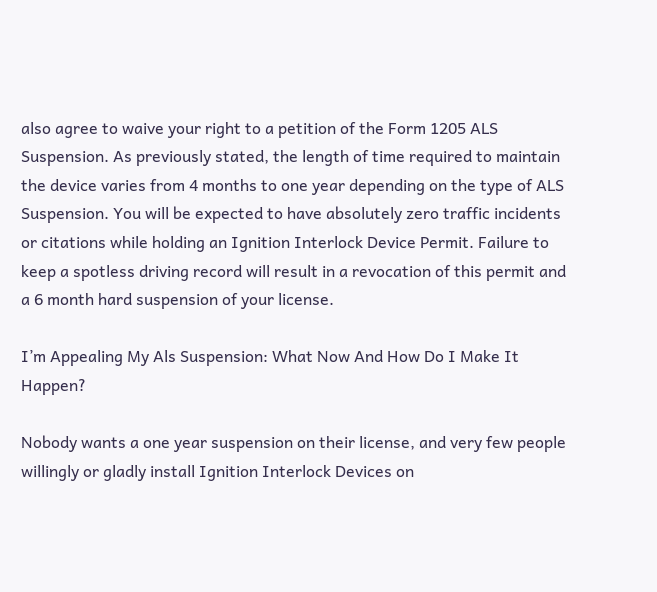also agree to waive your right to a petition of the Form 1205 ALS Suspension. As previously stated, the length of time required to maintain the device varies from 4 months to one year depending on the type of ALS Suspension. You will be expected to have absolutely zero traffic incidents or citations while holding an Ignition Interlock Device Permit. Failure to keep a spotless driving record will result in a revocation of this permit and a 6 month hard suspension of your license.

I’m Appealing My Als Suspension: What Now And How Do I Make It Happen?

Nobody wants a one year suspension on their license, and very few people willingly or gladly install Ignition Interlock Devices on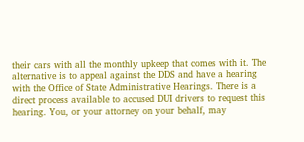their cars with all the monthly upkeep that comes with it. The alternative is to appeal against the DDS and have a hearing with the Office of State Administrative Hearings. There is a direct process available to accused DUI drivers to request this hearing. You, or your attorney on your behalf, may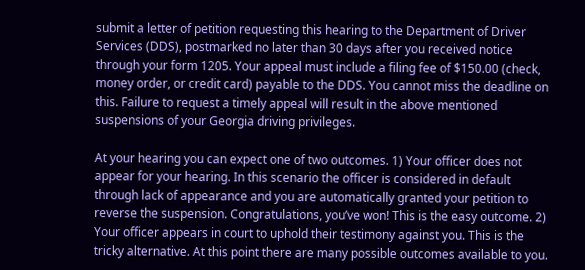submit a letter of petition requesting this hearing to the Department of Driver Services (DDS), postmarked no later than 30 days after you received notice through your form 1205. Your appeal must include a filing fee of $150.00 (check, money order, or credit card) payable to the DDS. You cannot miss the deadline on this. Failure to request a timely appeal will result in the above mentioned suspensions of your Georgia driving privileges.

At your hearing you can expect one of two outcomes. 1) Your officer does not appear for your hearing. In this scenario the officer is considered in default through lack of appearance and you are automatically granted your petition to reverse the suspension. Congratulations, you’ve won! This is the easy outcome. 2) Your officer appears in court to uphold their testimony against you. This is the tricky alternative. At this point there are many possible outcomes available to you.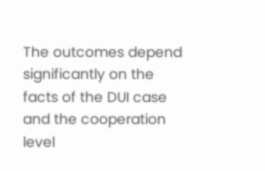The outcomes depend significantly on the facts of the DUI case and the cooperation level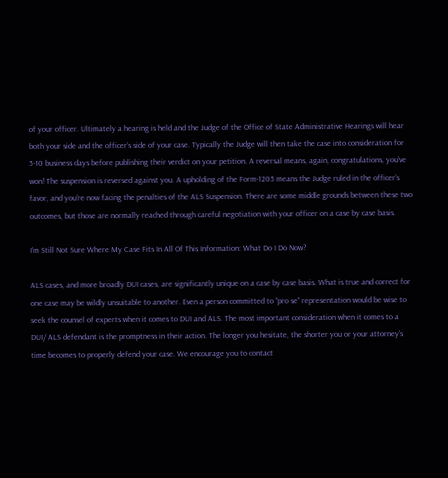of your officer. Ultimately a hearing is held and the Judge of the Office of State Administrative Hearings will hear both your side and the officer’s side of your case. Typically the Judge will then take the case into consideration for 5-10 business days before publishing their verdict on your petition. A reversal means, again, congratulations, you’ve won! The suspension is reversed against you. A upholding of the Form-1205 means the Judge ruled in the officer’s favor, and you’re now facing the penalties of the ALS Suspension. There are some middle grounds between these two outcomes, but those are normally reached through careful negotiation with your officer on a case by case basis.

I’m Still Not Sure Where My Case Fits In All Of This Information: What Do I Do Now?

ALS cases, and more broadly DUI cases, are significantly unique on a case by case basis. What is true and correct for one case may be wildly unsuitable to another. Even a person committed to “pro se” representation would be wise to seek the counsel of experts when it comes to DUI and ALS. The most important consideration when it comes to a DUI/ ALS defendant is the promptness in their action. The longer you hesitate, the shorter you or your attorney’s time becomes to properly defend your case. We encourage you to contact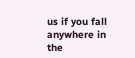us if you fall anywhere in the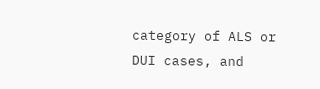category of ALS or DUI cases, and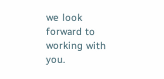we look forward to working with you.